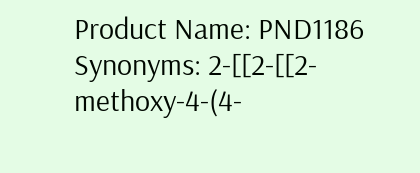Product Name: PND1186
Synonyms: 2-[[2-[[2-methoxy-4-(4-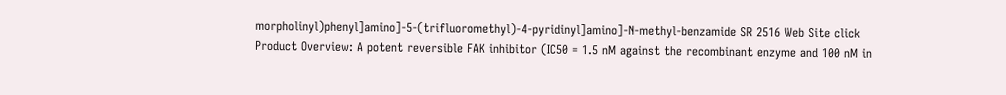morpholinyl)phenyl]amino]-5-(trifluoromethyl)-4-pyridinyl]amino]-N-methyl-benzamide SR 2516 Web Site click
Product Overview: A potent reversible FAK inhibitor (IC50 = 1.5 nM against the recombinant enzyme and 100 nM in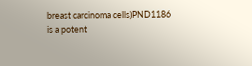breast carcinoma cells)PND1186 is a potent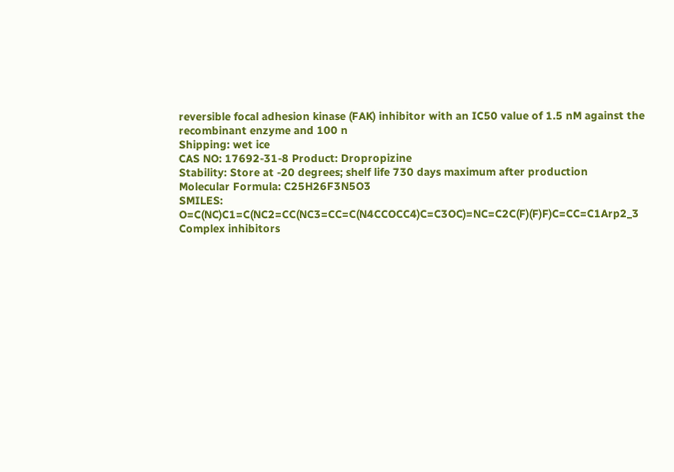reversible focal adhesion kinase (FAK) inhibitor with an IC50 value of 1.5 nM against the recombinant enzyme and 100 n
Shipping: wet ice
CAS NO: 17692-31-8 Product: Dropropizine
Stability: Store at -20 degrees; shelf life 730 days maximum after production
Molecular Formula: C25H26F3N5O3
SMILES: O=C(NC)C1=C(NC2=CC(NC3=CC=C(N4CCOCC4)C=C3OC)=NC=C2C(F)(F)F)C=CC=C1Arp2_3 Complex inhibitors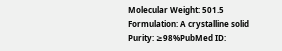Molecular Weight: 501.5
Formulation: A crystalline solid
Purity: ≥98%PubMed ID: